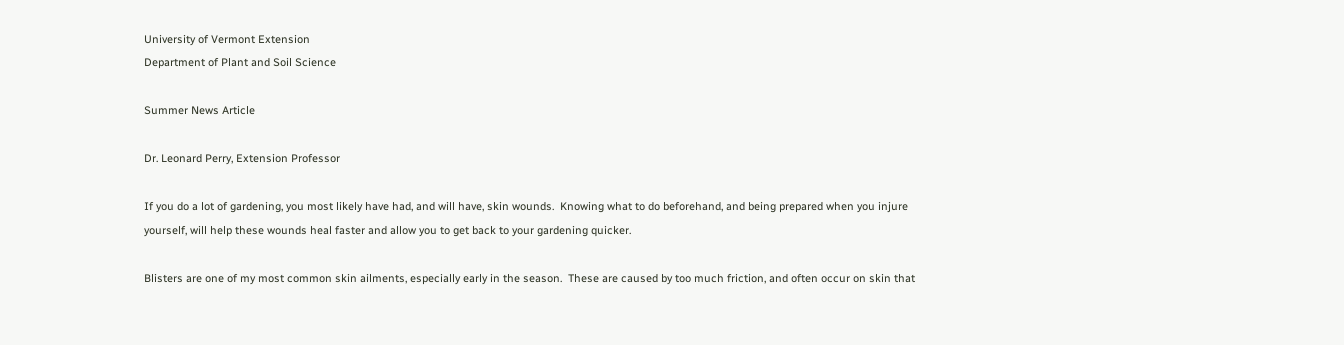University of Vermont Extension
Department of Plant and Soil Science

Summer News Article

Dr. Leonard Perry, Extension Professor

If you do a lot of gardening, you most likely have had, and will have, skin wounds.  Knowing what to do beforehand, and being prepared when you injure yourself, will help these wounds heal faster and allow you to get back to your gardening quicker.

Blisters are one of my most common skin ailments, especially early in the season.  These are caused by too much friction, and often occur on skin that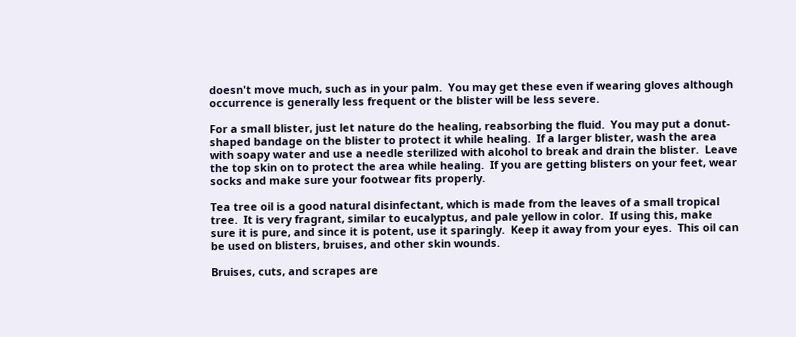doesn't move much, such as in your palm.  You may get these even if wearing gloves although occurrence is generally less frequent or the blister will be less severe.

For a small blister, just let nature do the healing, reabsorbing the fluid.  You may put a donut-shaped bandage on the blister to protect it while healing.  If a larger blister, wash the area with soapy water and use a needle sterilized with alcohol to break and drain the blister.  Leave the top skin on to protect the area while healing.  If you are getting blisters on your feet, wear socks and make sure your footwear fits properly.

Tea tree oil is a good natural disinfectant, which is made from the leaves of a small tropical tree.  It is very fragrant, similar to eucalyptus, and pale yellow in color.  If using this, make sure it is pure, and since it is potent, use it sparingly.  Keep it away from your eyes.  This oil can be used on blisters, bruises, and other skin wounds.

Bruises, cuts, and scrapes are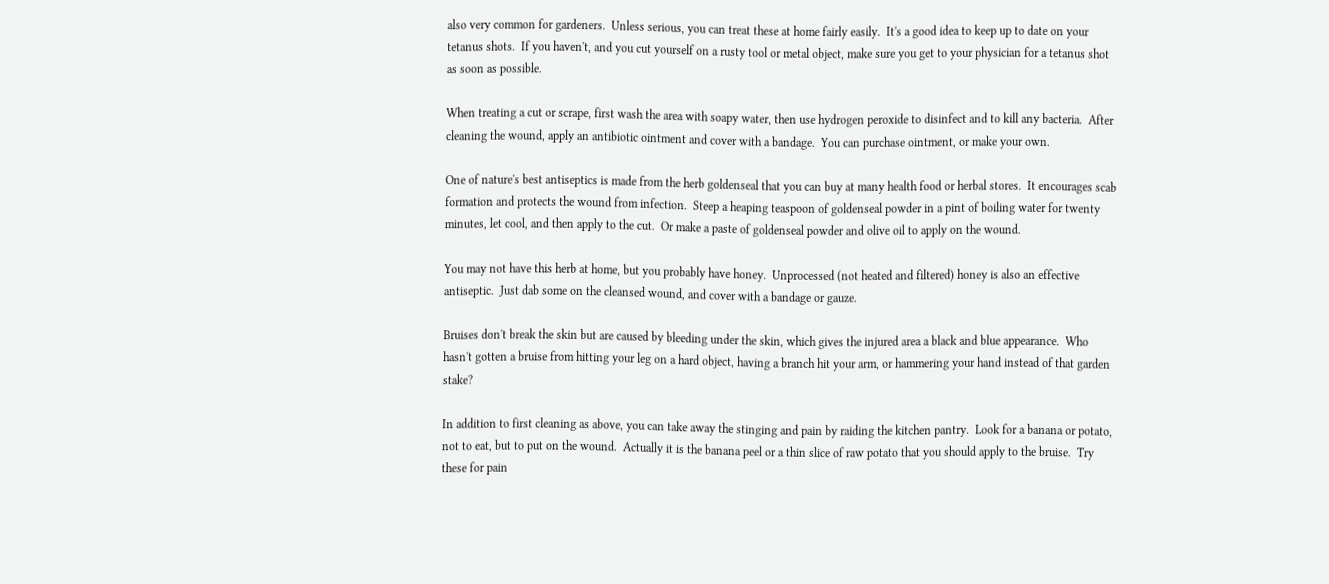also very common for gardeners.  Unless serious, you can treat these at home fairly easily.  It's a good idea to keep up to date on your tetanus shots.  If you haven't, and you cut yourself on a rusty tool or metal object, make sure you get to your physician for a tetanus shot as soon as possible.

When treating a cut or scrape, first wash the area with soapy water, then use hydrogen peroxide to disinfect and to kill any bacteria.  After cleaning the wound, apply an antibiotic ointment and cover with a bandage.  You can purchase ointment, or make your own.

One of nature's best antiseptics is made from the herb goldenseal that you can buy at many health food or herbal stores.  It encourages scab formation and protects the wound from infection.  Steep a heaping teaspoon of goldenseal powder in a pint of boiling water for twenty minutes, let cool, and then apply to the cut.  Or make a paste of goldenseal powder and olive oil to apply on the wound.

You may not have this herb at home, but you probably have honey.  Unprocessed (not heated and filtered) honey is also an effective antiseptic.  Just dab some on the cleansed wound, and cover with a bandage or gauze.

Bruises don't break the skin but are caused by bleeding under the skin, which gives the injured area a black and blue appearance.  Who hasn't gotten a bruise from hitting your leg on a hard object, having a branch hit your arm, or hammering your hand instead of that garden stake?

In addition to first cleaning as above, you can take away the stinging and pain by raiding the kitchen pantry.  Look for a banana or potato, not to eat, but to put on the wound.  Actually it is the banana peel or a thin slice of raw potato that you should apply to the bruise.  Try these for pain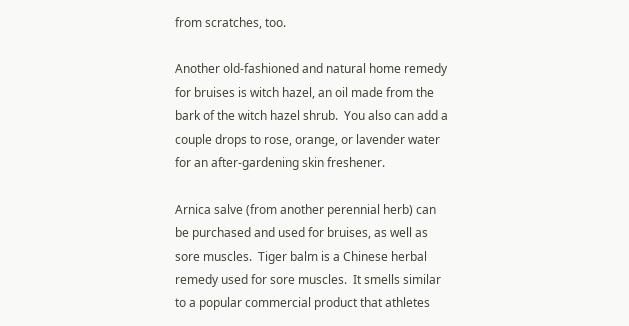from scratches, too.

Another old-fashioned and natural home remedy for bruises is witch hazel, an oil made from the bark of the witch hazel shrub.  You also can add a couple drops to rose, orange, or lavender water for an after-gardening skin freshener.

Arnica salve (from another perennial herb) can be purchased and used for bruises, as well as sore muscles.  Tiger balm is a Chinese herbal remedy used for sore muscles.  It smells similar to a popular commercial product that athletes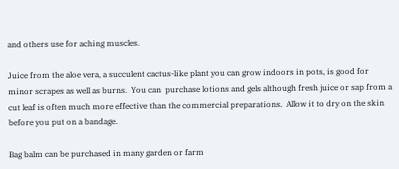and others use for aching muscles.

Juice from the aloe vera, a succulent cactus-like plant you can grow indoors in pots, is good for minor scrapes as well as burns.  You can  purchase lotions and gels although fresh juice or sap from a cut leaf is often much more effective than the commercial preparations.  Allow it to dry on the skin before you put on a bandage.

Bag balm can be purchased in many garden or farm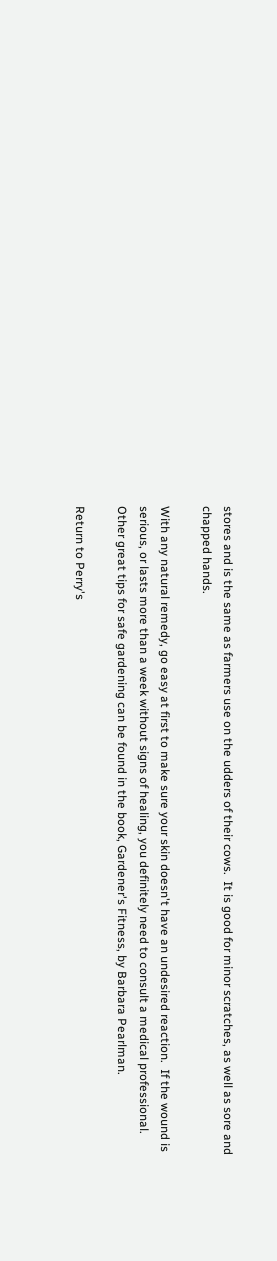stores and is the same as farmers use on the udders of their cows.  It is good for minor scratches, as well as sore and chapped hands.

With any natural remedy, go easy at first to make sure your skin doesn't have an undesired reaction.  If the wound is serious, or lasts more than a week without signs of healing, you definitely need to consult a medical professional.  Other great tips for safe gardening can be found in the book, Gardener's Fitness, by Barbara Pearlman.

Return to Perry's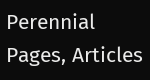Perennial Pages, Articles